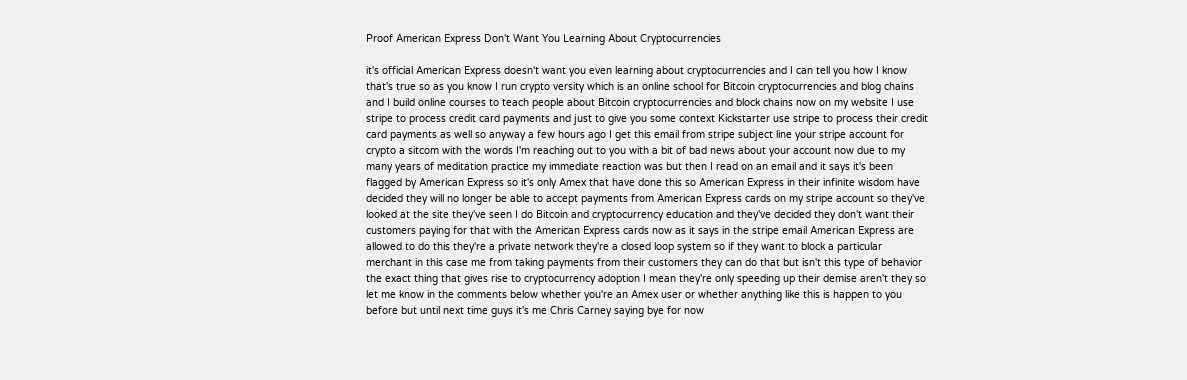Proof American Express Don't Want You Learning About Cryptocurrencies

it's official American Express doesn't want you even learning about cryptocurrencies and I can tell you how I know that's true so as you know I run crypto versity which is an online school for Bitcoin cryptocurrencies and blog chains and I build online courses to teach people about Bitcoin cryptocurrencies and block chains now on my website I use stripe to process credit card payments and just to give you some context Kickstarter use stripe to process their credit card payments as well so anyway a few hours ago I get this email from stripe subject line your stripe account for crypto a sitcom with the words I'm reaching out to you with a bit of bad news about your account now due to my many years of meditation practice my immediate reaction was but then I read on an email and it says it's been flagged by American Express so it's only Amex that have done this so American Express in their infinite wisdom have decided they will no longer be able to accept payments from American Express cards on my stripe account so they've looked at the site they've seen I do Bitcoin and cryptocurrency education and they've decided they don't want their customers paying for that with the American Express cards now as it says in the stripe email American Express are allowed to do this they're a private network they're a closed loop system so if they want to block a particular merchant in this case me from taking payments from their customers they can do that but isn't this type of behavior the exact thing that gives rise to cryptocurrency adoption I mean they're only speeding up their demise aren't they so let me know in the comments below whether you're an Amex user or whether anything like this is happen to you before but until next time guys it's me Chris Carney saying bye for now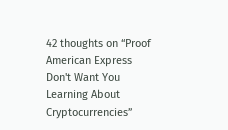42 thoughts on “Proof American Express Don't Want You Learning About Cryptocurrencies”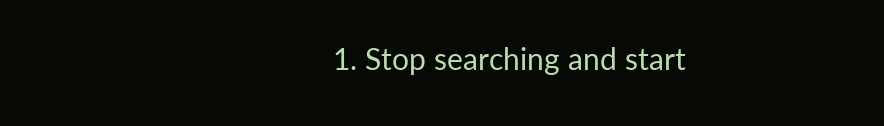1. Stop searching and start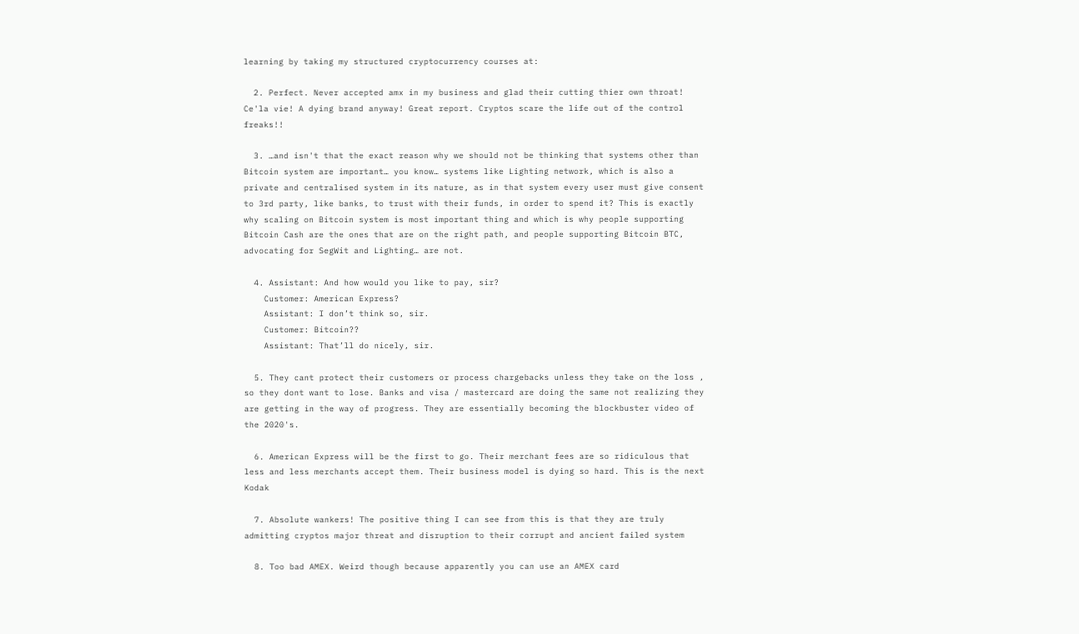learning by taking my structured cryptocurrency courses at:

  2. Perfect. Never accepted amx in my business and glad their cutting thier own throat! Ce'la vie! A dying brand anyway! Great report. Cryptos scare the life out of the control freaks!!

  3. …and isn't that the exact reason why we should not be thinking that systems other than Bitcoin system are important… you know… systems like Lighting network, which is also a private and centralised system in its nature, as in that system every user must give consent to 3rd party, like banks, to trust with their funds, in order to spend it? This is exactly why scaling on Bitcoin system is most important thing and which is why people supporting Bitcoin Cash are the ones that are on the right path, and people supporting Bitcoin BTC, advocating for SegWit and Lighting… are not.

  4. Assistant: And how would you like to pay, sir?
    Customer: American Express?
    Assistant: I don’t think so, sir.
    Customer: Bitcoin??
    Assistant: That’ll do nicely, sir.

  5. They cant protect their customers or process chargebacks unless they take on the loss , so they dont want to lose. Banks and visa / mastercard are doing the same not realizing they are getting in the way of progress. They are essentially becoming the blockbuster video of the 2020's.

  6. American Express will be the first to go. Their merchant fees are so ridiculous that less and less merchants accept them. Their business model is dying so hard. This is the next Kodak

  7. Absolute wankers! The positive thing I can see from this is that they are truly admitting cryptos major threat and disruption to their corrupt and ancient failed system

  8. Too bad AMEX. Weird though because apparently you can use an AMEX card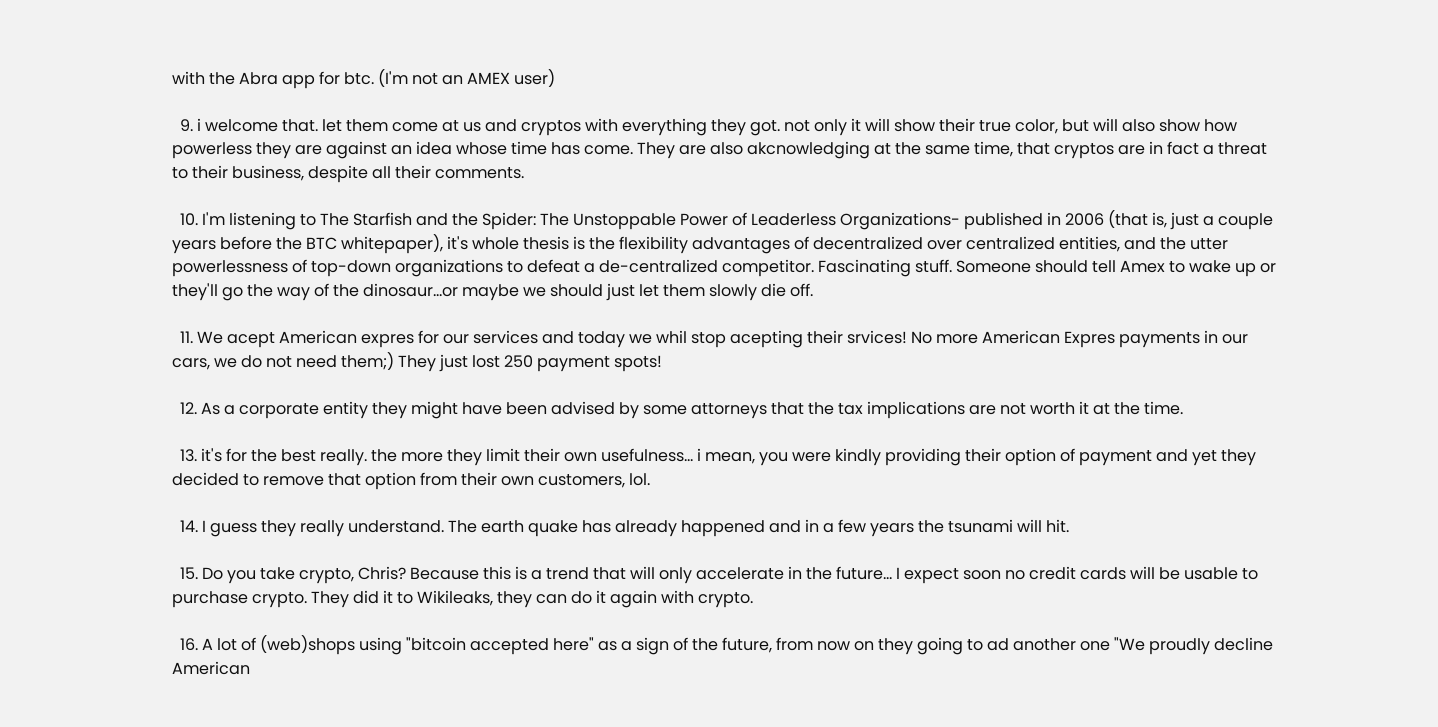with the Abra app for btc. (I'm not an AMEX user)

  9. i welcome that. let them come at us and cryptos with everything they got. not only it will show their true color, but will also show how powerless they are against an idea whose time has come. They are also akcnowledging at the same time, that cryptos are in fact a threat to their business, despite all their comments.

  10. I'm listening to The Starfish and the Spider: The Unstoppable Power of Leaderless Organizations- published in 2006 (that is, just a couple years before the BTC whitepaper), it's whole thesis is the flexibility advantages of decentralized over centralized entities, and the utter powerlessness of top-down organizations to defeat a de-centralized competitor. Fascinating stuff. Someone should tell Amex to wake up or they'll go the way of the dinosaur…or maybe we should just let them slowly die off.

  11. We acept American expres for our services and today we whil stop acepting their srvices! No more American Expres payments in our cars, we do not need them;) They just lost 250 payment spots!

  12. As a corporate entity they might have been advised by some attorneys that the tax implications are not worth it at the time.

  13. it's for the best really. the more they limit their own usefulness… i mean, you were kindly providing their option of payment and yet they decided to remove that option from their own customers, lol.

  14. I guess they really understand. The earth quake has already happened and in a few years the tsunami will hit.

  15. Do you take crypto, Chris? Because this is a trend that will only accelerate in the future… I expect soon no credit cards will be usable to purchase crypto. They did it to Wikileaks, they can do it again with crypto.

  16. A lot of (web)shops using "bitcoin accepted here" as a sign of the future, from now on they going to ad another one "We proudly decline American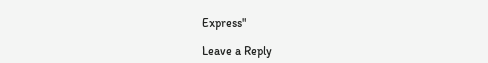Express"

Leave a Reply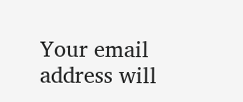Your email address will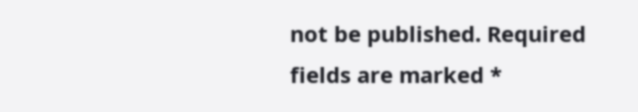not be published. Required fields are marked *